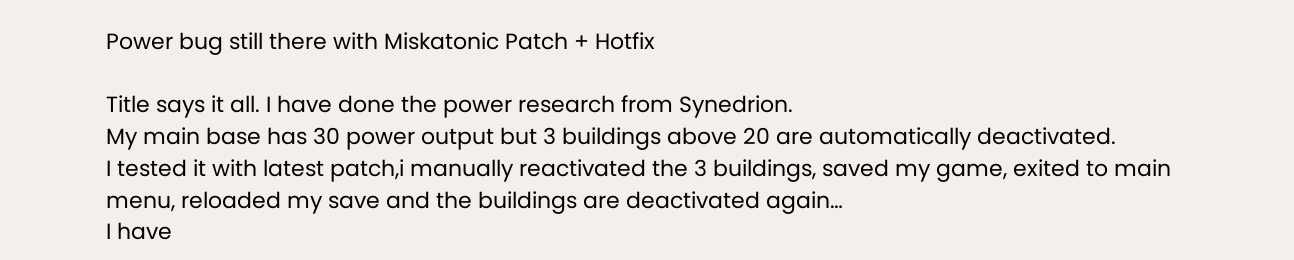Power bug still there with Miskatonic Patch + Hotfix

Title says it all. I have done the power research from Synedrion.
My main base has 30 power output but 3 buildings above 20 are automatically deactivated.
I tested it with latest patch,i manually reactivated the 3 buildings, saved my game, exited to main menu, reloaded my save and the buildings are deactivated again…
I have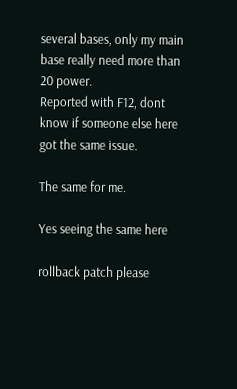several bases, only my main base really need more than 20 power.
Reported with F12, dont know if someone else here got the same issue.

The same for me.

Yes seeing the same here

rollback patch please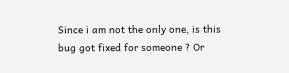Since i am not the only one, is this bug got fixed for someone ? Or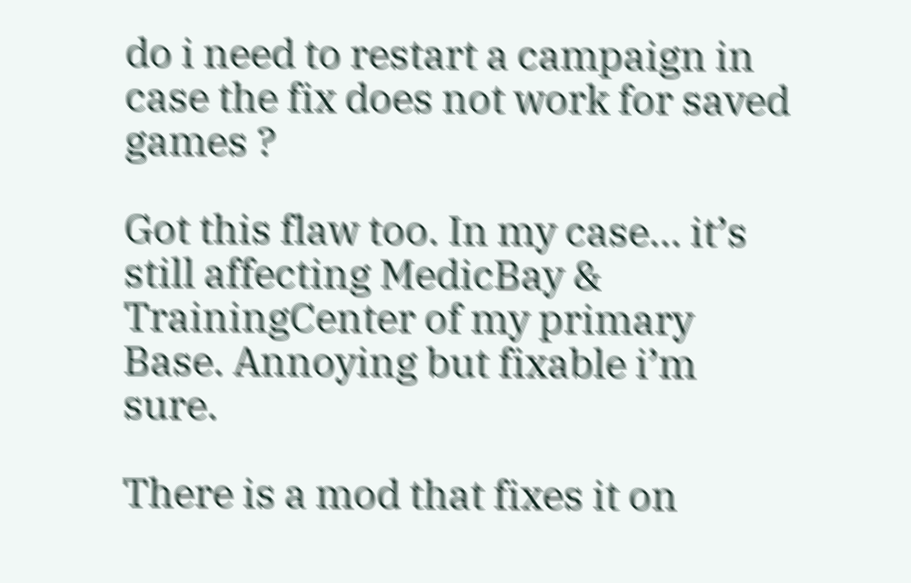do i need to restart a campaign in case the fix does not work for saved games ?

Got this flaw too. In my case… it’s still affecting MedicBay & TrainingCenter of my primary Base. Annoying but fixable i’m sure.

There is a mod that fixes it on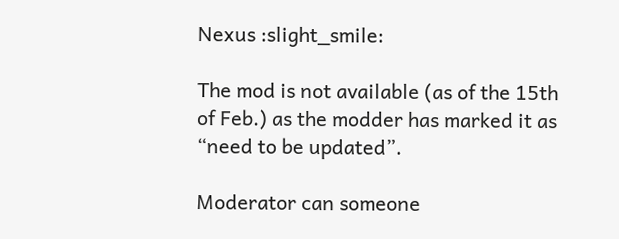Nexus :slight_smile:

The mod is not available (as of the 15th of Feb.) as the modder has marked it as “need to be updated”.

Moderator can someone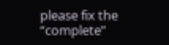please fix the “complete”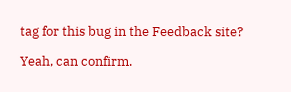tag for this bug in the Feedback site?

Yeah, can confirm.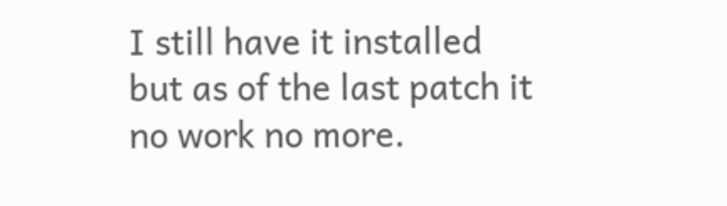I still have it installed but as of the last patch it no work no more.